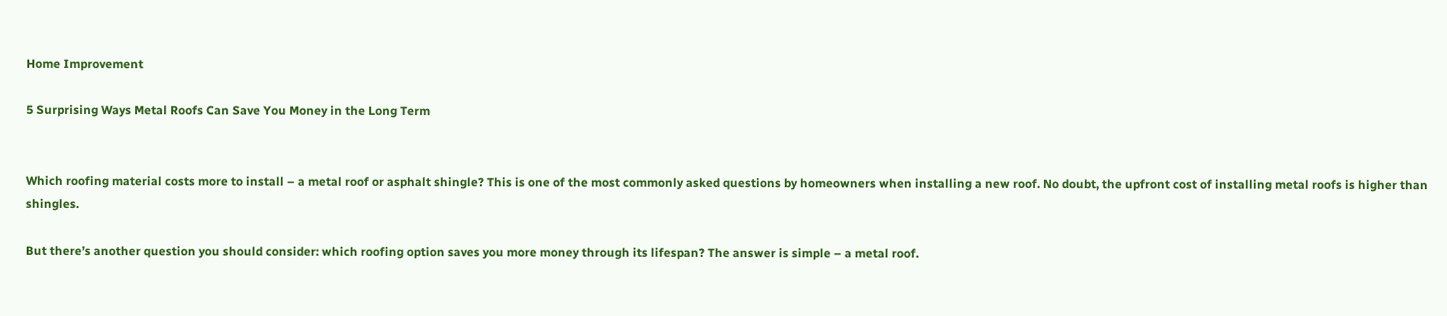Home Improvement

5 Surprising Ways Metal Roofs Can Save You Money in the Long Term


Which roofing material costs more to install – a metal roof or asphalt shingle? This is one of the most commonly asked questions by homeowners when installing a new roof. No doubt, the upfront cost of installing metal roofs is higher than shingles.

But there’s another question you should consider: which roofing option saves you more money through its lifespan? The answer is simple – a metal roof.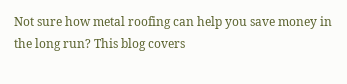Not sure how metal roofing can help you save money in the long run? This blog covers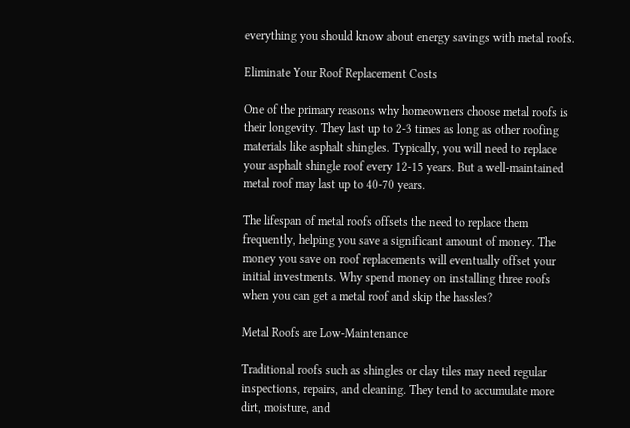everything you should know about energy savings with metal roofs.

Eliminate Your Roof Replacement Costs

One of the primary reasons why homeowners choose metal roofs is their longevity. They last up to 2-3 times as long as other roofing materials like asphalt shingles. Typically, you will need to replace your asphalt shingle roof every 12-15 years. But a well-maintained metal roof may last up to 40-70 years.

The lifespan of metal roofs offsets the need to replace them frequently, helping you save a significant amount of money. The money you save on roof replacements will eventually offset your initial investments. Why spend money on installing three roofs when you can get a metal roof and skip the hassles?

Metal Roofs are Low-Maintenance

Traditional roofs such as shingles or clay tiles may need regular inspections, repairs, and cleaning. They tend to accumulate more dirt, moisture, and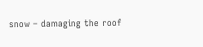snow – damaging the roof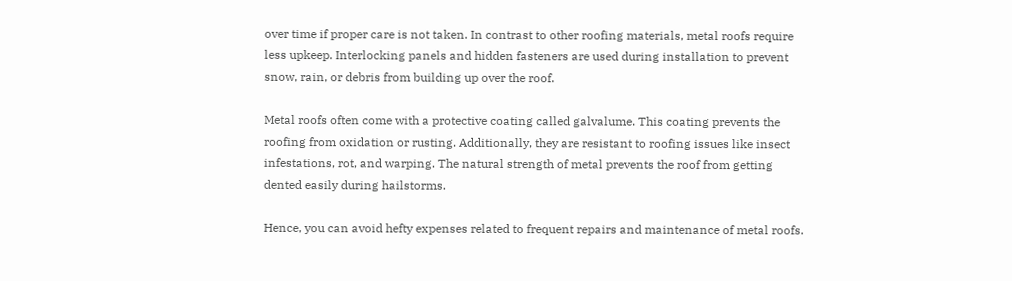over time if proper care is not taken. In contrast to other roofing materials, metal roofs require less upkeep. Interlocking panels and hidden fasteners are used during installation to prevent snow, rain, or debris from building up over the roof.

Metal roofs often come with a protective coating called galvalume. This coating prevents the roofing from oxidation or rusting. Additionally, they are resistant to roofing issues like insect infestations, rot, and warping. The natural strength of metal prevents the roof from getting dented easily during hailstorms.

Hence, you can avoid hefty expenses related to frequent repairs and maintenance of metal roofs.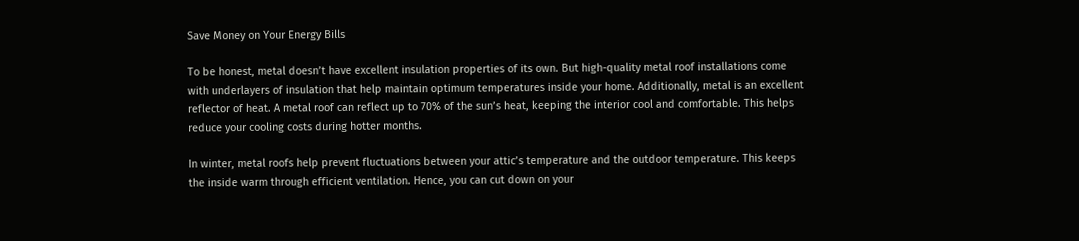Save Money on Your Energy Bills

To be honest, metal doesn’t have excellent insulation properties of its own. But high-quality metal roof installations come with underlayers of insulation that help maintain optimum temperatures inside your home. Additionally, metal is an excellent reflector of heat. A metal roof can reflect up to 70% of the sun’s heat, keeping the interior cool and comfortable. This helps reduce your cooling costs during hotter months.

In winter, metal roofs help prevent fluctuations between your attic’s temperature and the outdoor temperature. This keeps the inside warm through efficient ventilation. Hence, you can cut down on your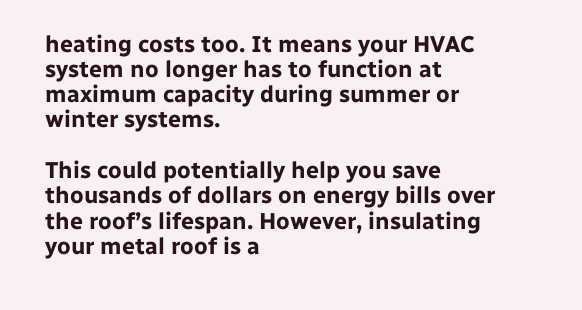heating costs too. It means your HVAC system no longer has to function at maximum capacity during summer or winter systems.

This could potentially help you save thousands of dollars on energy bills over the roof’s lifespan. However, insulating your metal roof is a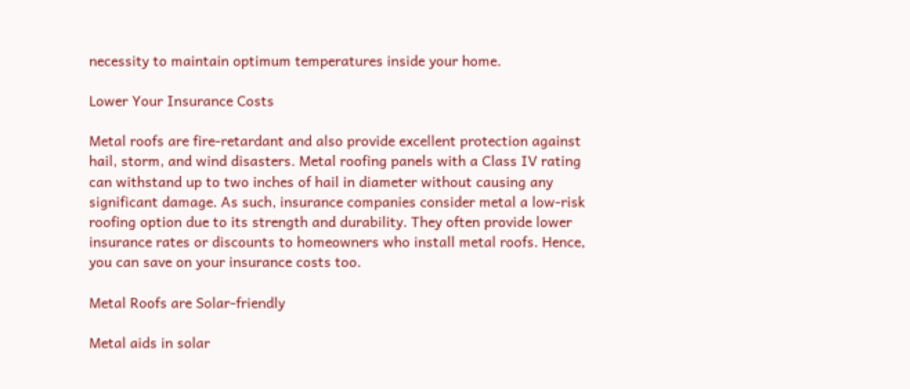necessity to maintain optimum temperatures inside your home.

Lower Your Insurance Costs

Metal roofs are fire-retardant and also provide excellent protection against hail, storm, and wind disasters. Metal roofing panels with a Class IV rating can withstand up to two inches of hail in diameter without causing any significant damage. As such, insurance companies consider metal a low-risk roofing option due to its strength and durability. They often provide lower insurance rates or discounts to homeowners who install metal roofs. Hence, you can save on your insurance costs too.

Metal Roofs are Solar-friendly

Metal aids in solar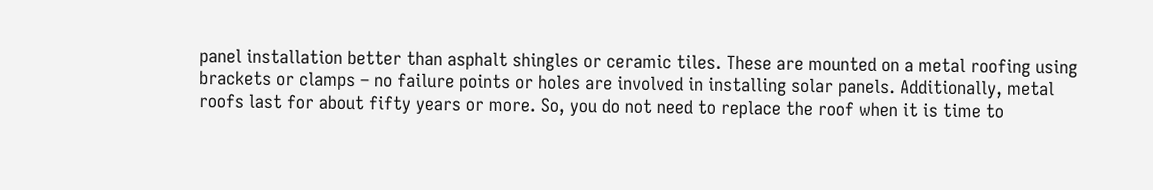panel installation better than asphalt shingles or ceramic tiles. These are mounted on a metal roofing using brackets or clamps – no failure points or holes are involved in installing solar panels. Additionally, metal roofs last for about fifty years or more. So, you do not need to replace the roof when it is time to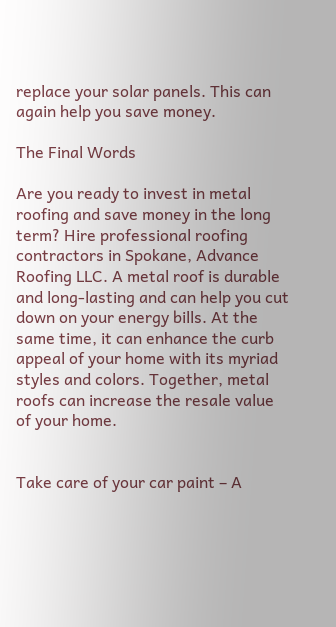replace your solar panels. This can again help you save money.

The Final Words

Are you ready to invest in metal roofing and save money in the long term? Hire professional roofing contractors in Spokane, Advance Roofing LLC. A metal roof is durable and long-lasting and can help you cut down on your energy bills. At the same time, it can enhance the curb appeal of your home with its myriad styles and colors. Together, metal roofs can increase the resale value of your home.


Take care of your car paint – A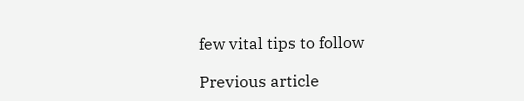few vital tips to follow

Previous article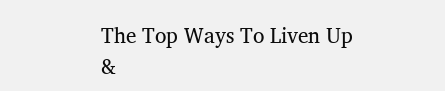The Top Ways To Liven Up &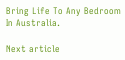Bring Life To Any Bedroom In Australia.

Next article